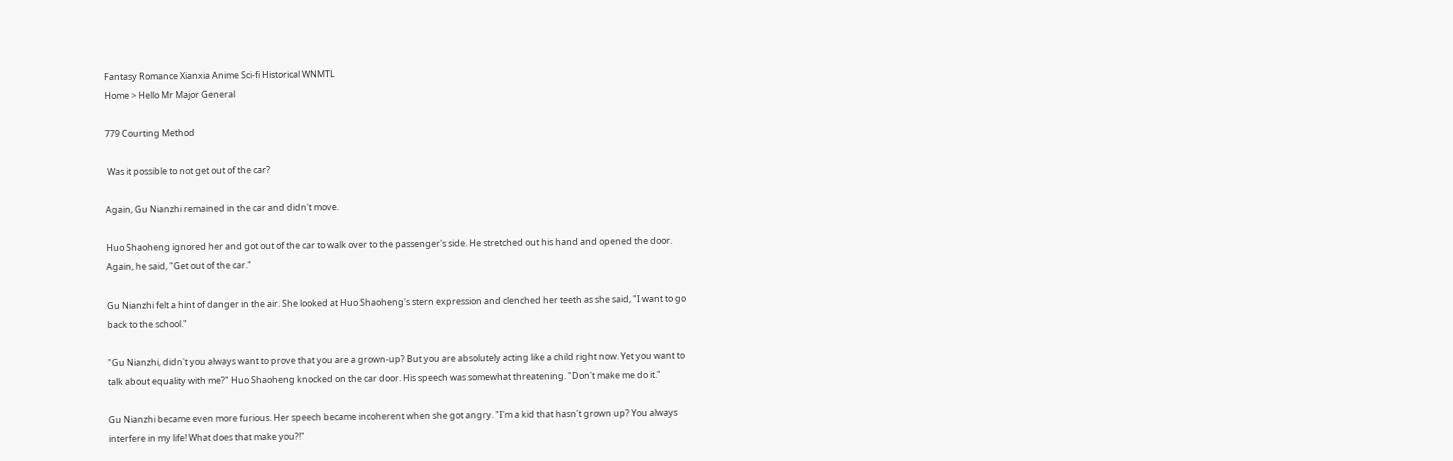Fantasy Romance Xianxia Anime Sci-fi Historical WNMTL
Home > Hello Mr Major General

779 Courting Method

 Was it possible to not get out of the car?

Again, Gu Nianzhi remained in the car and didn't move.

Huo Shaoheng ignored her and got out of the car to walk over to the passenger's side. He stretched out his hand and opened the door. Again, he said, "Get out of the car."

Gu Nianzhi felt a hint of danger in the air. She looked at Huo Shaoheng's stern expression and clenched her teeth as she said, "I want to go back to the school."

"Gu Nianzhi, didn't you always want to prove that you are a grown-up? But you are absolutely acting like a child right now. Yet you want to talk about equality with me?" Huo Shaoheng knocked on the car door. His speech was somewhat threatening. "Don't make me do it."

Gu Nianzhi became even more furious. Her speech became incoherent when she got angry. "I'm a kid that hasn't grown up? You always interfere in my life! What does that make you?!"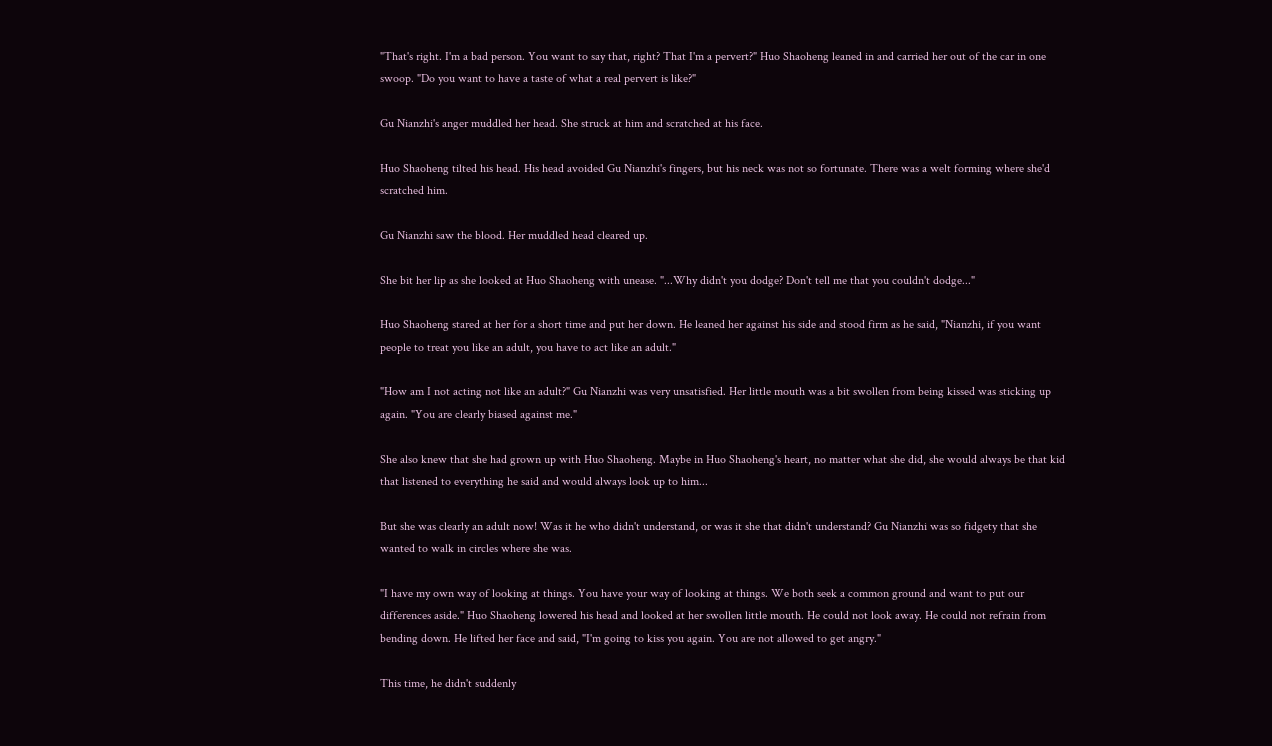"That's right. I'm a bad person. You want to say that, right? That I'm a pervert?" Huo Shaoheng leaned in and carried her out of the car in one swoop. "Do you want to have a taste of what a real pervert is like?"

Gu Nianzhi's anger muddled her head. She struck at him and scratched at his face.

Huo Shaoheng tilted his head. His head avoided Gu Nianzhi's fingers, but his neck was not so fortunate. There was a welt forming where she'd scratched him.

Gu Nianzhi saw the blood. Her muddled head cleared up.

She bit her lip as she looked at Huo Shaoheng with unease. "...Why didn't you dodge? Don't tell me that you couldn't dodge..."

Huo Shaoheng stared at her for a short time and put her down. He leaned her against his side and stood firm as he said, "Nianzhi, if you want people to treat you like an adult, you have to act like an adult."

"How am I not acting not like an adult?" Gu Nianzhi was very unsatisfied. Her little mouth was a bit swollen from being kissed was sticking up again. "You are clearly biased against me."

She also knew that she had grown up with Huo Shaoheng. Maybe in Huo Shaoheng's heart, no matter what she did, she would always be that kid that listened to everything he said and would always look up to him...

But she was clearly an adult now! Was it he who didn't understand, or was it she that didn't understand? Gu Nianzhi was so fidgety that she wanted to walk in circles where she was.

"I have my own way of looking at things. You have your way of looking at things. We both seek a common ground and want to put our differences aside." Huo Shaoheng lowered his head and looked at her swollen little mouth. He could not look away. He could not refrain from bending down. He lifted her face and said, "I'm going to kiss you again. You are not allowed to get angry."

This time, he didn't suddenly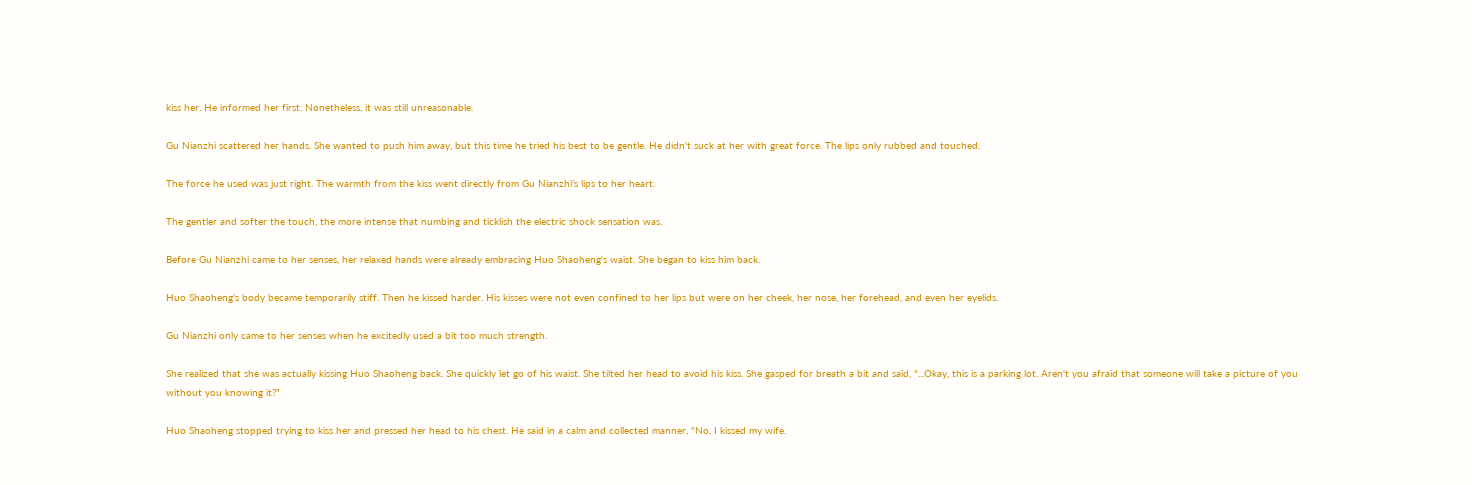kiss her. He informed her first. Nonetheless, it was still unreasonable.

Gu Nianzhi scattered her hands. She wanted to push him away, but this time he tried his best to be gentle. He didn't suck at her with great force. The lips only rubbed and touched.

The force he used was just right. The warmth from the kiss went directly from Gu Nianzhi's lips to her heart.

The gentler and softer the touch, the more intense that numbing and ticklish the electric shock sensation was.

Before Gu Nianzhi came to her senses, her relaxed hands were already embracing Huo Shaoheng's waist. She began to kiss him back.

Huo Shaoheng's body became temporarily stiff. Then he kissed harder. His kisses were not even confined to her lips but were on her cheek, her nose, her forehead, and even her eyelids.

Gu Nianzhi only came to her senses when he excitedly used a bit too much strength.

She realized that she was actually kissing Huo Shaoheng back. She quickly let go of his waist. She tilted her head to avoid his kiss. She gasped for breath a bit and said, "...Okay, this is a parking lot. Aren't you afraid that someone will take a picture of you without you knowing it?"

Huo Shaoheng stopped trying to kiss her and pressed her head to his chest. He said in a calm and collected manner, "No. I kissed my wife.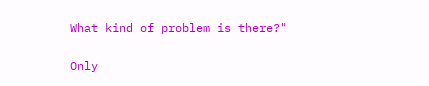What kind of problem is there?"

Only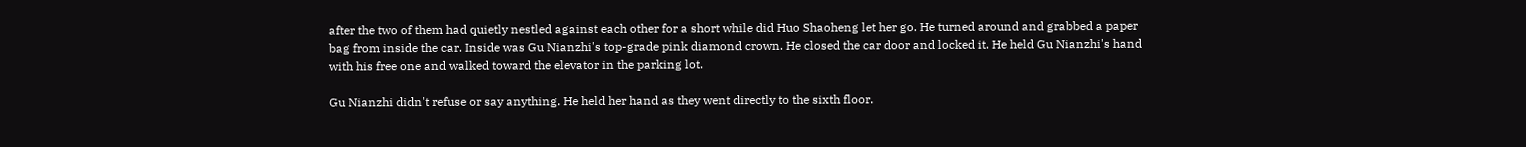after the two of them had quietly nestled against each other for a short while did Huo Shaoheng let her go. He turned around and grabbed a paper bag from inside the car. Inside was Gu Nianzhi's top-grade pink diamond crown. He closed the car door and locked it. He held Gu Nianzhi's hand with his free one and walked toward the elevator in the parking lot.

Gu Nianzhi didn't refuse or say anything. He held her hand as they went directly to the sixth floor.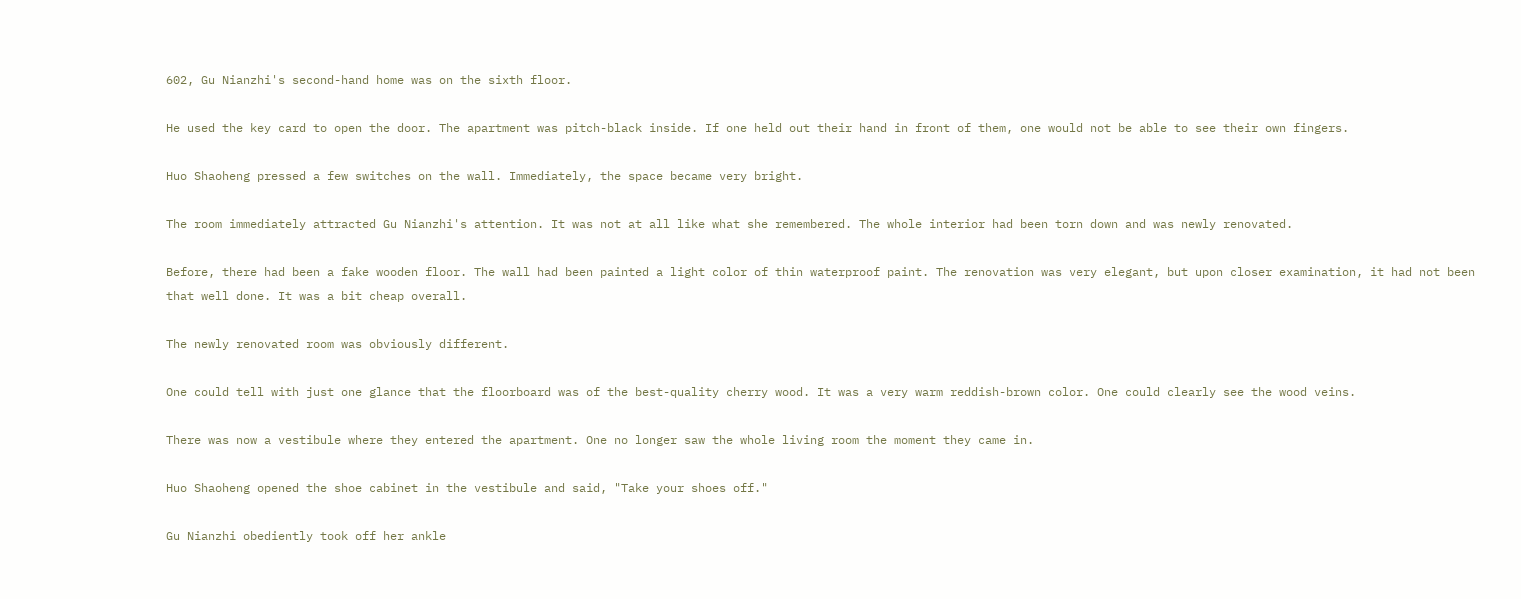602, Gu Nianzhi's second-hand home was on the sixth floor.

He used the key card to open the door. The apartment was pitch-black inside. If one held out their hand in front of them, one would not be able to see their own fingers.

Huo Shaoheng pressed a few switches on the wall. Immediately, the space became very bright.

The room immediately attracted Gu Nianzhi's attention. It was not at all like what she remembered. The whole interior had been torn down and was newly renovated.

Before, there had been a fake wooden floor. The wall had been painted a light color of thin waterproof paint. The renovation was very elegant, but upon closer examination, it had not been that well done. It was a bit cheap overall.

The newly renovated room was obviously different.

One could tell with just one glance that the floorboard was of the best-quality cherry wood. It was a very warm reddish-brown color. One could clearly see the wood veins.

There was now a vestibule where they entered the apartment. One no longer saw the whole living room the moment they came in.

Huo Shaoheng opened the shoe cabinet in the vestibule and said, "Take your shoes off."

Gu Nianzhi obediently took off her ankle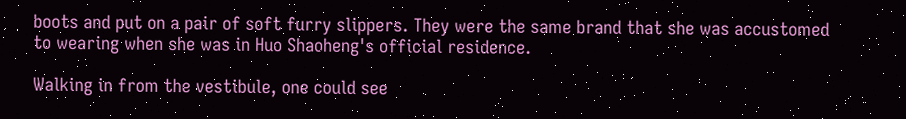boots and put on a pair of soft furry slippers. They were the same brand that she was accustomed to wearing when she was in Huo Shaoheng's official residence.

Walking in from the vestibule, one could see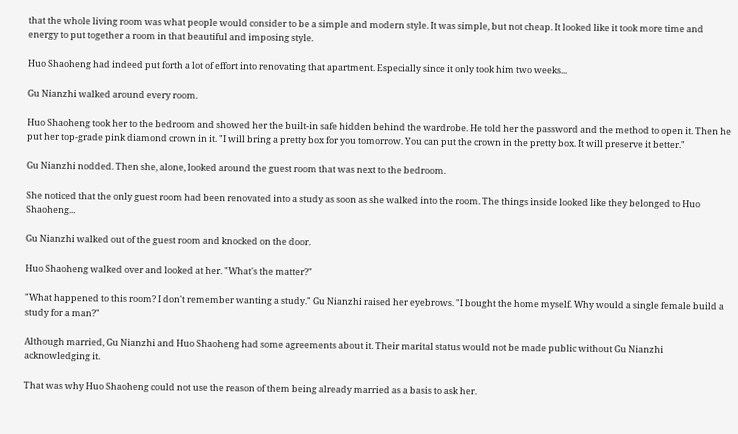that the whole living room was what people would consider to be a simple and modern style. It was simple, but not cheap. It looked like it took more time and energy to put together a room in that beautiful and imposing style.

Huo Shaoheng had indeed put forth a lot of effort into renovating that apartment. Especially since it only took him two weeks...

Gu Nianzhi walked around every room.

Huo Shaoheng took her to the bedroom and showed her the built-in safe hidden behind the wardrobe. He told her the password and the method to open it. Then he put her top-grade pink diamond crown in it. "I will bring a pretty box for you tomorrow. You can put the crown in the pretty box. It will preserve it better."

Gu Nianzhi nodded. Then she, alone, looked around the guest room that was next to the bedroom.

She noticed that the only guest room had been renovated into a study as soon as she walked into the room. The things inside looked like they belonged to Huo Shaoheng...

Gu Nianzhi walked out of the guest room and knocked on the door.

Huo Shaoheng walked over and looked at her. "What's the matter?"

"What happened to this room? I don't remember wanting a study." Gu Nianzhi raised her eyebrows. "I bought the home myself. Why would a single female build a study for a man?"

Although married, Gu Nianzhi and Huo Shaoheng had some agreements about it. Their marital status would not be made public without Gu Nianzhi acknowledging it.

That was why Huo Shaoheng could not use the reason of them being already married as a basis to ask her.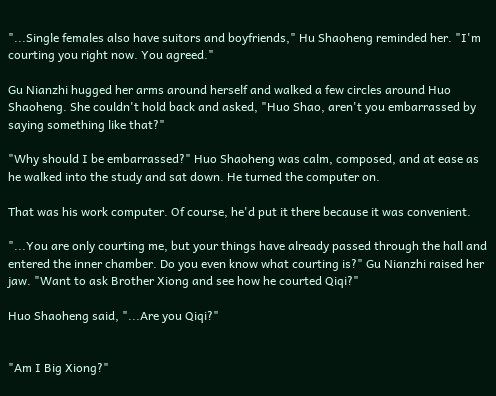"...Single females also have suitors and boyfriends," Hu Shaoheng reminded her. "I'm courting you right now. You agreed."

Gu Nianzhi hugged her arms around herself and walked a few circles around Huo Shaoheng. She couldn't hold back and asked, "Huo Shao, aren't you embarrassed by saying something like that?"

"Why should I be embarrassed?" Huo Shaoheng was calm, composed, and at ease as he walked into the study and sat down. He turned the computer on.

That was his work computer. Of course, he'd put it there because it was convenient.

"...You are only courting me, but your things have already passed through the hall and entered the inner chamber. Do you even know what courting is?" Gu Nianzhi raised her jaw. "Want to ask Brother Xiong and see how he courted Qiqi?"

Huo Shaoheng said, "...Are you Qiqi?"


"Am I Big Xiong?"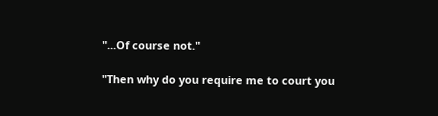"...Of course not."

"Then why do you require me to court you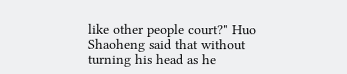like other people court?" Huo Shaoheng said that without turning his head as he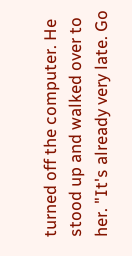turned off the computer. He stood up and walked over to her. "It's already very late. Go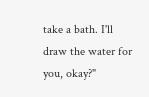take a bath. I'll draw the water for you, okay?"